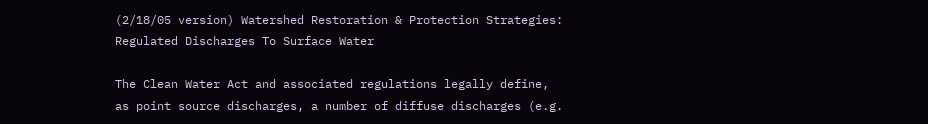(2/18/05 version) Watershed Restoration & Protection Strategies: Regulated Discharges To Surface Water

The Clean Water Act and associated regulations legally define, as point source discharges, a number of diffuse discharges (e.g.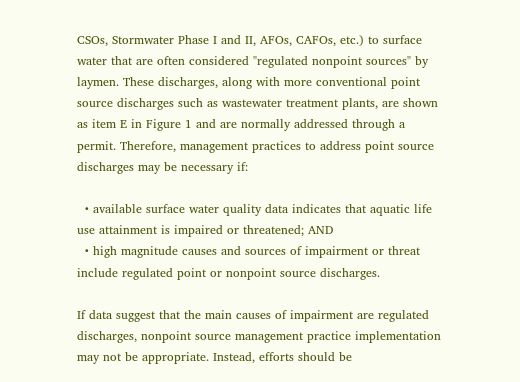CSOs, Stormwater Phase I and II, AFOs, CAFOs, etc.) to surface water that are often considered "regulated nonpoint sources" by laymen. These discharges, along with more conventional point source discharges such as wastewater treatment plants, are shown as item E in Figure 1 and are normally addressed through a permit. Therefore, management practices to address point source discharges may be necessary if:

  • available surface water quality data indicates that aquatic life use attainment is impaired or threatened; AND
  • high magnitude causes and sources of impairment or threat include regulated point or nonpoint source discharges.

If data suggest that the main causes of impairment are regulated discharges, nonpoint source management practice implementation may not be appropriate. Instead, efforts should be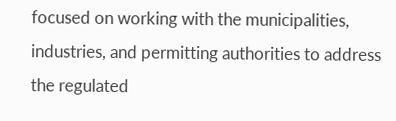focused on working with the municipalities, industries, and permitting authorities to address the regulated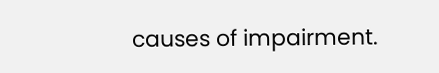causes of impairment.